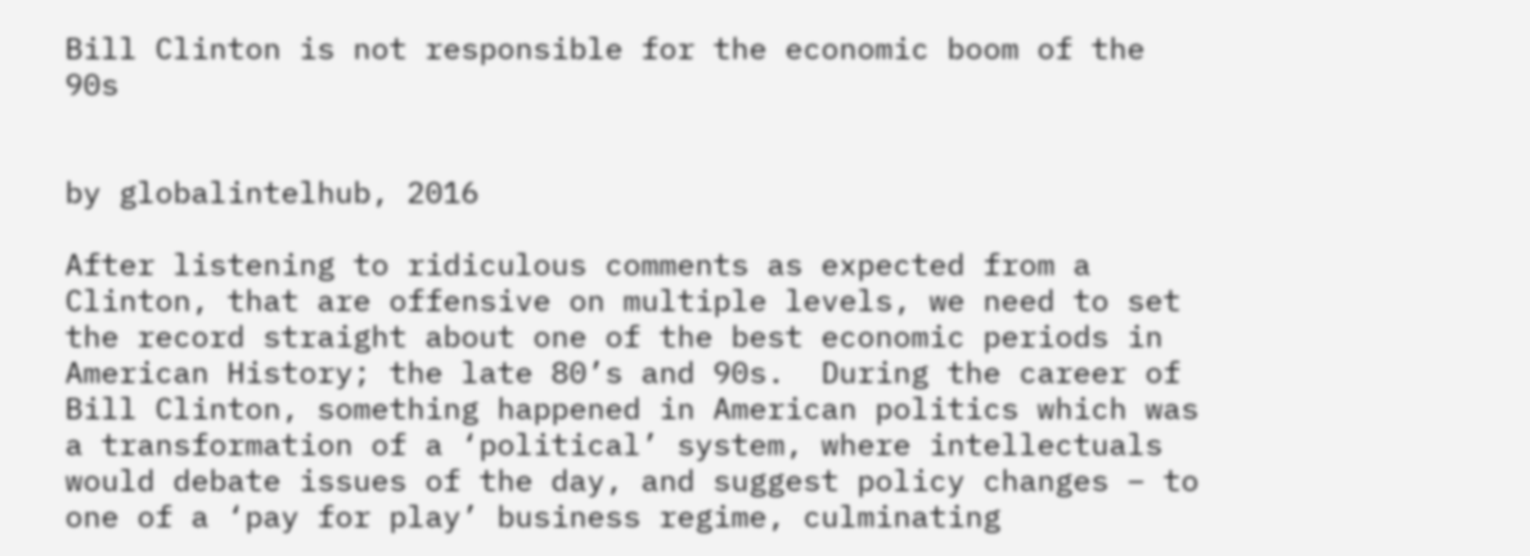Bill Clinton is not responsible for the economic boom of the 90s


by globalintelhub, 2016

After listening to ridiculous comments as expected from a Clinton, that are offensive on multiple levels, we need to set the record straight about one of the best economic periods in American History; the late 80’s and 90s.  During the career of Bill Clinton, something happened in American politics which was a transformation of a ‘political’ system, where intellectuals would debate issues of the day, and suggest policy changes – to one of a ‘pay for play’ business regime, culminating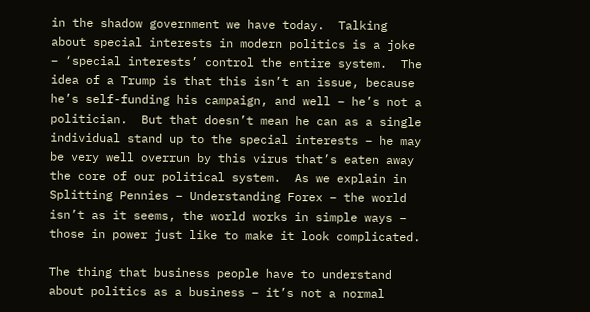in the shadow government we have today.  Talking about special interests in modern politics is a joke – ‘special interests’ control the entire system.  The idea of a Trump is that this isn’t an issue, because he’s self-funding his campaign, and well – he’s not a politician.  But that doesn’t mean he can as a single individual stand up to the special interests – he may be very well overrun by this virus that’s eaten away the core of our political system.  As we explain in Splitting Pennies – Understanding Forex – the world isn’t as it seems, the world works in simple ways – those in power just like to make it look complicated.

The thing that business people have to understand about politics as a business – it’s not a normal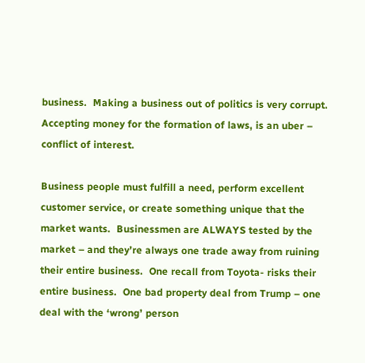business.  Making a business out of politics is very corrupt.  Accepting money for the formation of laws, is an uber – conflict of interest.

Business people must fulfill a need, perform excellent customer service, or create something unique that the market wants.  Businessmen are ALWAYS tested by the market – and they’re always one trade away from ruining their entire business.  One recall from Toyota- risks their entire business.  One bad property deal from Trump – one deal with the ‘wrong’ person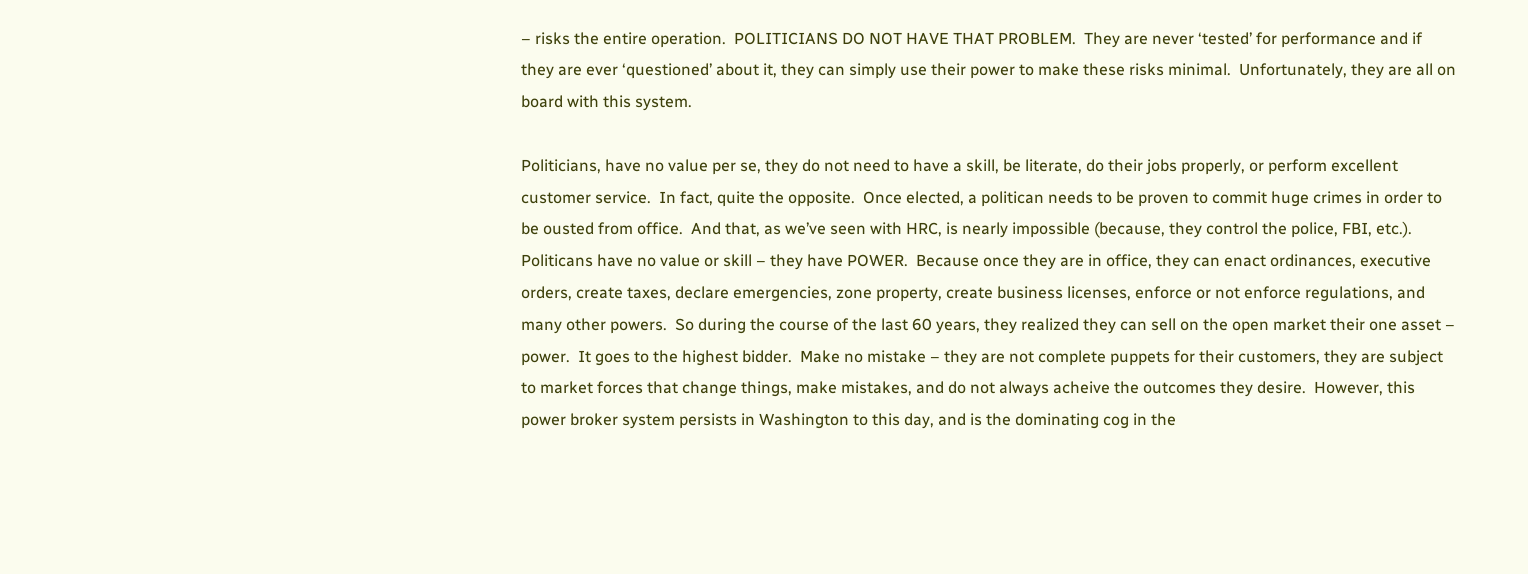– risks the entire operation.  POLITICIANS DO NOT HAVE THAT PROBLEM.  They are never ‘tested’ for performance and if they are ever ‘questioned’ about it, they can simply use their power to make these risks minimal.  Unfortunately, they are all on board with this system.

Politicians, have no value per se, they do not need to have a skill, be literate, do their jobs properly, or perform excellent customer service.  In fact, quite the opposite.  Once elected, a politican needs to be proven to commit huge crimes in order to be ousted from office.  And that, as we’ve seen with HRC, is nearly impossible (because, they control the police, FBI, etc.).  Politicans have no value or skill – they have POWER.  Because once they are in office, they can enact ordinances, executive orders, create taxes, declare emergencies, zone property, create business licenses, enforce or not enforce regulations, and many other powers.  So during the course of the last 60 years, they realized they can sell on the open market their one asset – power.  It goes to the highest bidder.  Make no mistake – they are not complete puppets for their customers, they are subject to market forces that change things, make mistakes, and do not always acheive the outcomes they desire.  However, this power broker system persists in Washington to this day, and is the dominating cog in the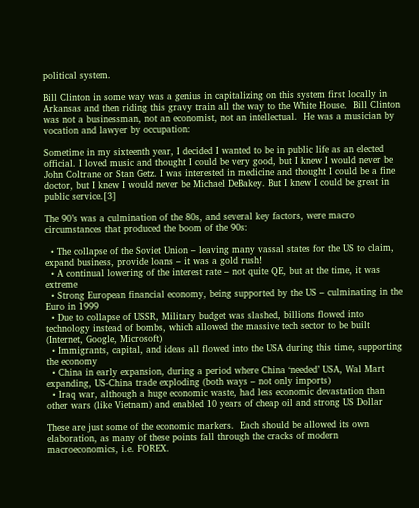political system.

Bill Clinton in some way was a genius in capitalizing on this system first locally in Arkansas and then riding this gravy train all the way to the White House.  Bill Clinton was not a businessman, not an economist, not an intellectual.  He was a musician by vocation and lawyer by occupation:

Sometime in my sixteenth year, I decided I wanted to be in public life as an elected official. I loved music and thought I could be very good, but I knew I would never be John Coltrane or Stan Getz. I was interested in medicine and thought I could be a fine doctor, but I knew I would never be Michael DeBakey. But I knew I could be great in public service.[3]

The 90’s was a culmination of the 80s, and several key factors, were macro circumstances that produced the boom of the 90s:

  • The collapse of the Soviet Union – leaving many vassal states for the US to claim, expand business, provide loans – it was a gold rush!
  • A continual lowering of the interest rate – not quite QE, but at the time, it was extreme
  • Strong European financial economy, being supported by the US – culminating in the Euro in 1999
  • Due to collapse of USSR, Military budget was slashed, billions flowed into technology instead of bombs, which allowed the massive tech sector to be built (Internet, Google, Microsoft)
  • Immigrants, capital, and ideas all flowed into the USA during this time, supporting the economy
  • China in early expansion, during a period where China ‘needed’ USA, Wal Mart expanding, US-China trade exploding (both ways – not only imports)
  • Iraq war, although a huge economic waste, had less economic devastation than other wars (like Vietnam) and enabled 10 years of cheap oil and strong US Dollar

These are just some of the economic markers.  Each should be allowed its own elaboration, as many of these points fall through the cracks of modern macroeconomics, i.e. FOREX.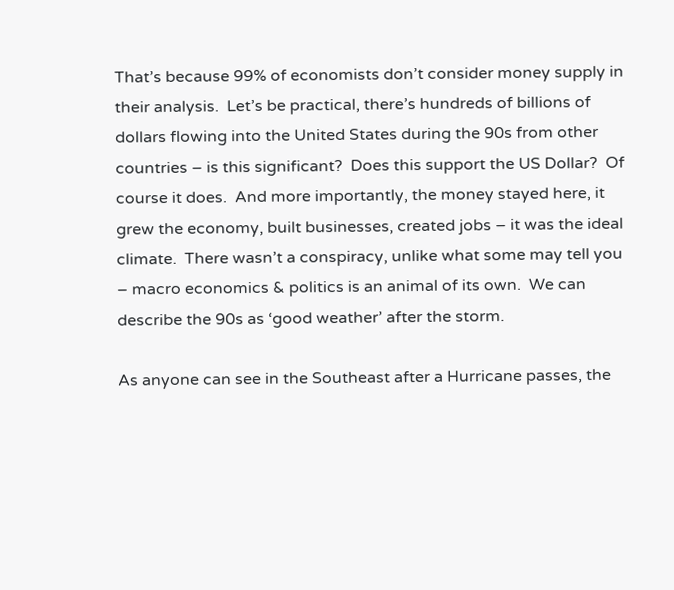That’s because 99% of economists don’t consider money supply in their analysis.  Let’s be practical, there’s hundreds of billions of dollars flowing into the United States during the 90s from other countries – is this significant?  Does this support the US Dollar?  Of course it does.  And more importantly, the money stayed here, it grew the economy, built businesses, created jobs – it was the ideal climate.  There wasn’t a conspiracy, unlike what some may tell you – macro economics & politics is an animal of its own.  We can describe the 90s as ‘good weather’ after the storm.

As anyone can see in the Southeast after a Hurricane passes, the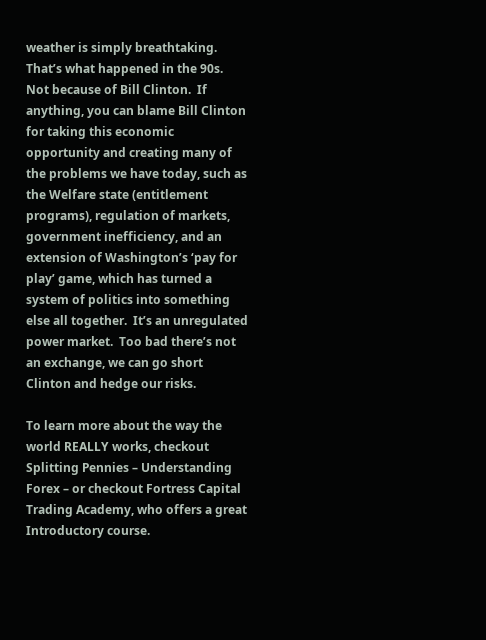weather is simply breathtaking.  That’s what happened in the 90s.  Not because of Bill Clinton.  If anything, you can blame Bill Clinton for taking this economic opportunity and creating many of the problems we have today, such as the Welfare state (entitlement programs), regulation of markets, government inefficiency, and an extension of Washington’s ‘pay for play’ game, which has turned a system of politics into something else all together.  It’s an unregulated power market.  Too bad there’s not an exchange, we can go short Clinton and hedge our risks.

To learn more about the way the world REALLY works, checkout Splitting Pennies – Understanding Forex – or checkout Fortress Capital Trading Academy, who offers a great Introductory course.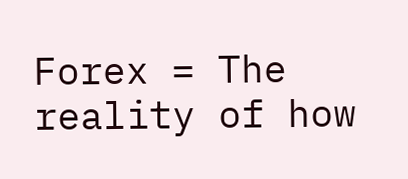Forex = The reality of how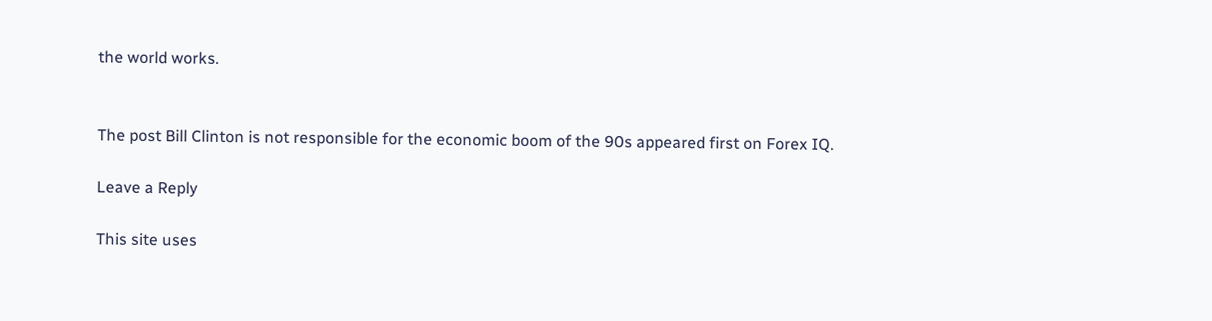the world works.


The post Bill Clinton is not responsible for the economic boom of the 90s appeared first on Forex IQ.

Leave a Reply

This site uses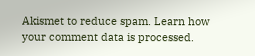Akismet to reduce spam. Learn how your comment data is processed.